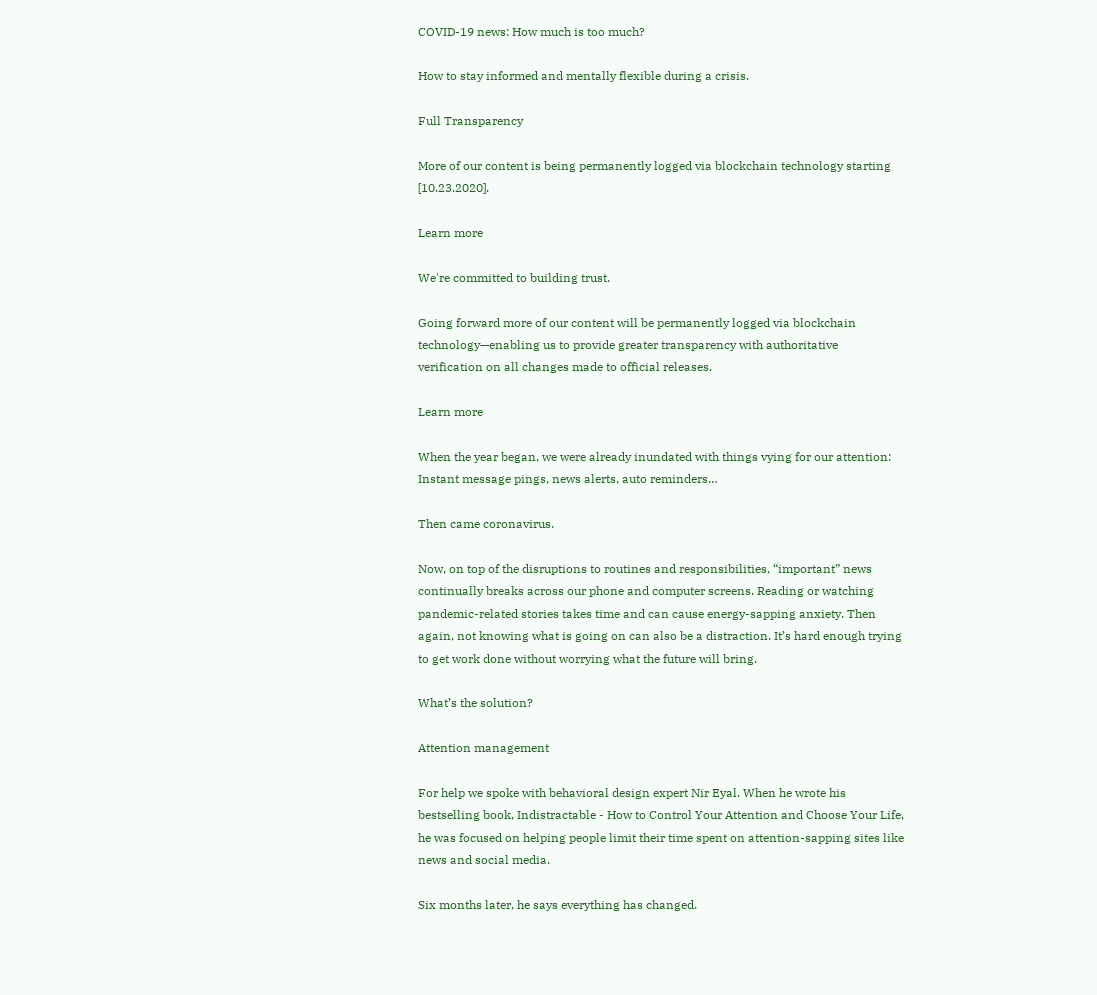COVID-19 news: How much is too much?

How to stay informed and mentally flexible during a crisis.

Full Transparency

More of our content is being permanently logged via blockchain technology starting [10.23.2020].

Learn more

We're committed to building trust.

Going forward more of our content will be permanently logged via blockchain technology—enabling us to provide greater transparency with authoritative verification on all changes made to official releases.

Learn more

When the year began, we were already inundated with things vying for our attention: Instant message pings, news alerts, auto reminders…

Then came coronavirus.

Now, on top of the disruptions to routines and responsibilities, “important” news continually breaks across our phone and computer screens. Reading or watching pandemic-related stories takes time and can cause energy-sapping anxiety. Then again, not knowing what is going on can also be a distraction. It’s hard enough trying to get work done without worrying what the future will bring.

What’s the solution?

Attention management

For help we spoke with behavioral design expert Nir Eyal. When he wrote his bestselling book, Indistractable - How to Control Your Attention and Choose Your Life, he was focused on helping people limit their time spent on attention-sapping sites like news and social media.

Six months later, he says everything has changed.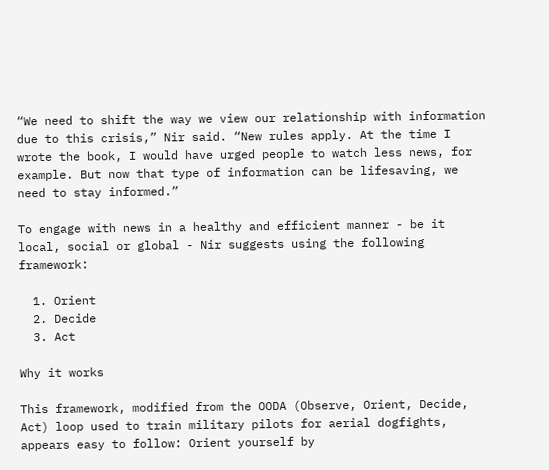“We need to shift the way we view our relationship with information due to this crisis,” Nir said. “New rules apply. At the time I wrote the book, I would have urged people to watch less news, for example. But now that type of information can be lifesaving, we need to stay informed.”

To engage with news in a healthy and efficient manner - be it local, social or global - Nir suggests using the following framework:

  1. Orient
  2. Decide
  3. Act

Why it works

This framework, modified from the OODA (Observe, Orient, Decide, Act) loop used to train military pilots for aerial dogfights, appears easy to follow: Orient yourself by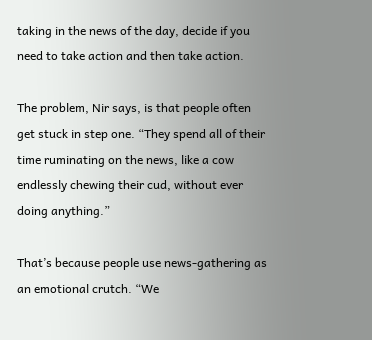taking in the news of the day, decide if you need to take action and then take action.

The problem, Nir says, is that people often get stuck in step one. “They spend all of their time ruminating on the news, like a cow endlessly chewing their cud, without ever doing anything.”

That’s because people use news-gathering as an emotional crutch. “We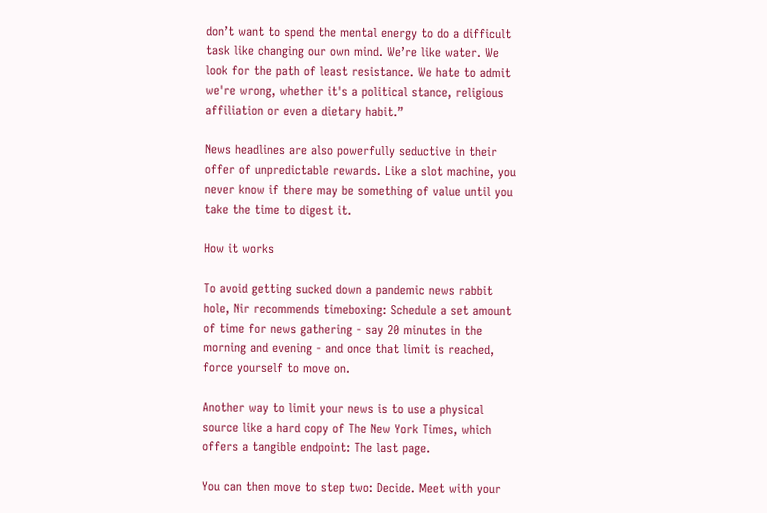don’t want to spend the mental energy to do a difficult task like changing our own mind. We’re like water. We look for the path of least resistance. We hate to admit we're wrong, whether it's a political stance, religious affiliation or even a dietary habit.”

News headlines are also powerfully seductive in their offer of unpredictable rewards. Like a slot machine, you never know if there may be something of value until you take the time to digest it.

How it works

To avoid getting sucked down a pandemic news rabbit hole, Nir recommends timeboxing: Schedule a set amount of time for news gathering - say 20 minutes in the morning and evening - and once that limit is reached, force yourself to move on.

Another way to limit your news is to use a physical source like a hard copy of The New York Times, which offers a tangible endpoint: The last page.

You can then move to step two: Decide. Meet with your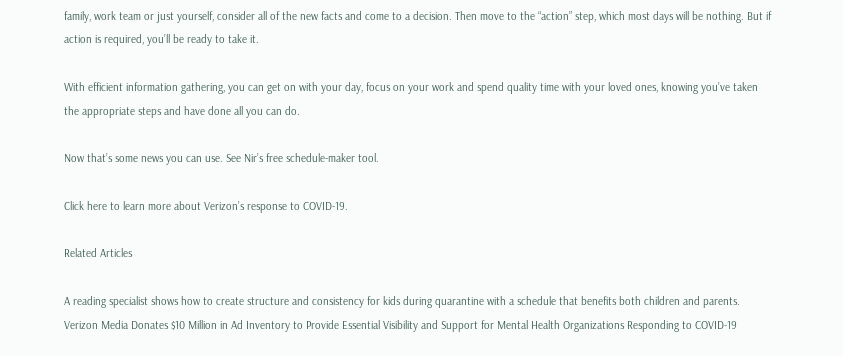family, work team or just yourself, consider all of the new facts and come to a decision. Then move to the “action” step, which most days will be nothing. But if action is required, you’ll be ready to take it.

With efficient information gathering, you can get on with your day, focus on your work and spend quality time with your loved ones, knowing you’ve taken the appropriate steps and have done all you can do.

Now that’s some news you can use. See Nir’s free schedule-maker tool.

Click here to learn more about Verizon’s response to COVID-19.

Related Articles

A reading specialist shows how to create structure and consistency for kids during quarantine with a schedule that benefits both children and parents.
Verizon Media Donates $10 Million in Ad Inventory to Provide Essential Visibility and Support for Mental Health Organizations Responding to COVID-19